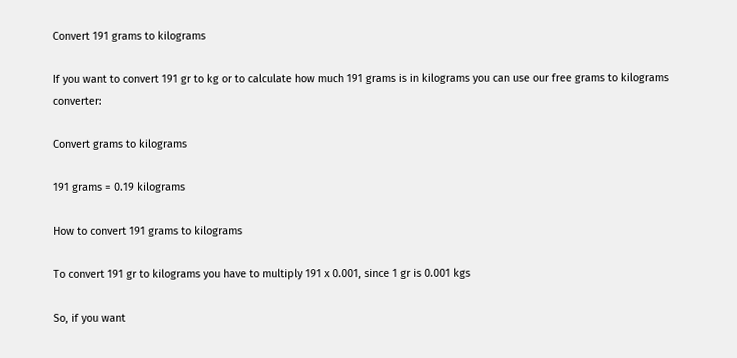Convert 191 grams to kilograms

If you want to convert 191 gr to kg or to calculate how much 191 grams is in kilograms you can use our free grams to kilograms converter:

Convert grams to kilograms

191 grams = 0.19 kilograms

How to convert 191 grams to kilograms

To convert 191 gr to kilograms you have to multiply 191 x 0.001, since 1 gr is 0.001 kgs

So, if you want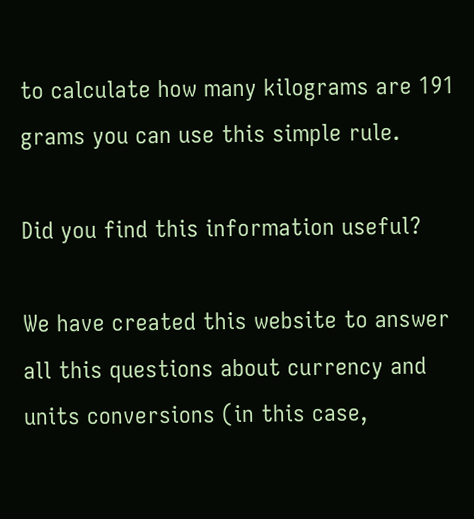to calculate how many kilograms are 191 grams you can use this simple rule.

Did you find this information useful?

We have created this website to answer all this questions about currency and units conversions (in this case,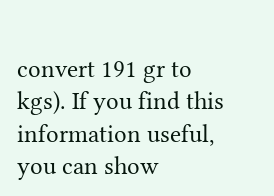convert 191 gr to kgs). If you find this information useful, you can show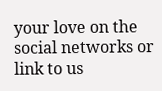your love on the social networks or link to us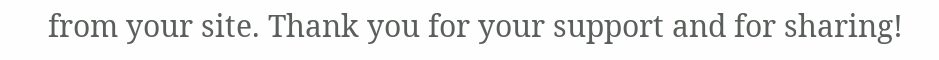from your site. Thank you for your support and for sharing!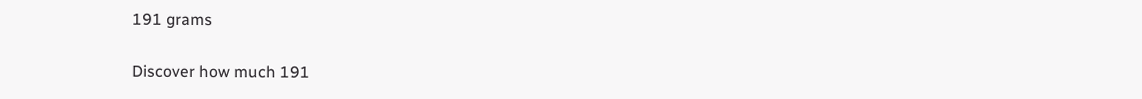191 grams

Discover how much 191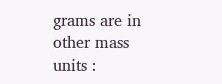grams are in other mass units :